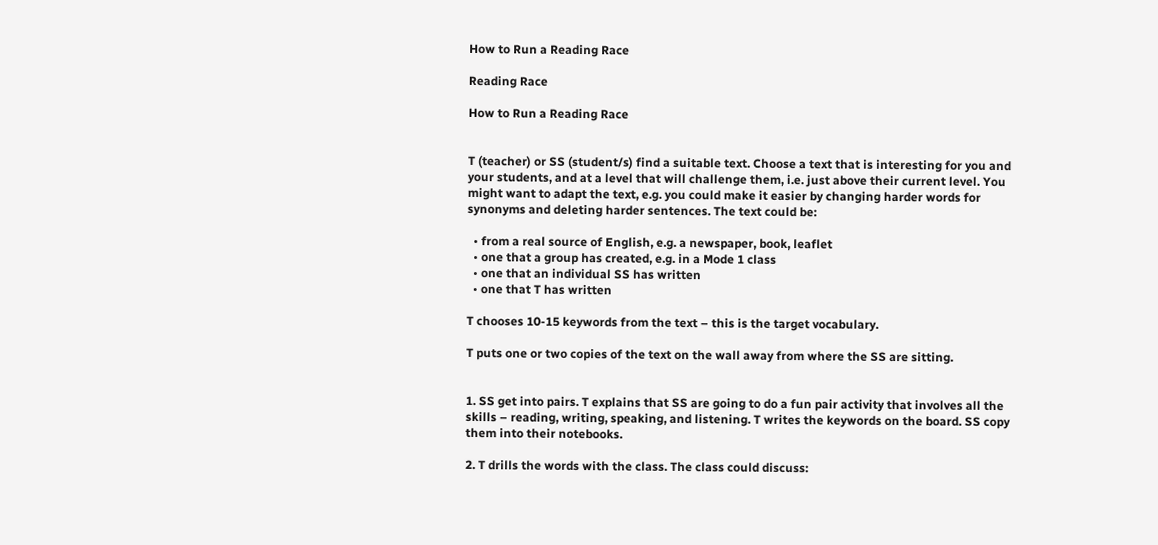How to Run a Reading Race

Reading Race

How to Run a Reading Race


T (teacher) or SS (student/s) find a suitable text. Choose a text that is interesting for you and your students, and at a level that will challenge them, i.e. just above their current level. You might want to adapt the text, e.g. you could make it easier by changing harder words for synonyms and deleting harder sentences. The text could be:

  • from a real source of English, e.g. a newspaper, book, leaflet
  • one that a group has created, e.g. in a Mode 1 class
  • one that an individual SS has written
  • one that T has written

T chooses 10-15 keywords from the text – this is the target vocabulary.

T puts one or two copies of the text on the wall away from where the SS are sitting.


1. SS get into pairs. T explains that SS are going to do a fun pair activity that involves all the skills – reading, writing, speaking, and listening. T writes the keywords on the board. SS copy them into their notebooks.

2. T drills the words with the class. The class could discuss: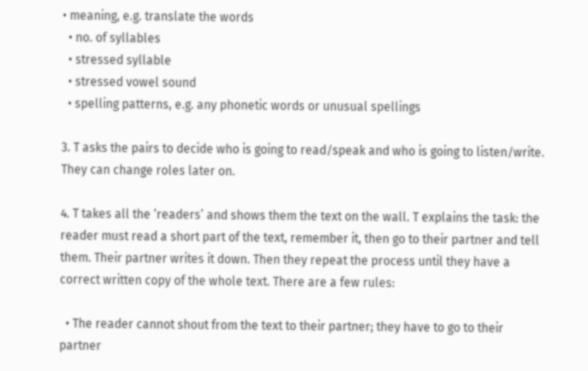• meaning, e.g. translate the words
  • no. of syllables
  • stressed syllable
  • stressed vowel sound
  • spelling patterns, e.g. any phonetic words or unusual spellings

3. T asks the pairs to decide who is going to read/speak and who is going to listen/write. They can change roles later on.

4. T takes all the ‘readers’ and shows them the text on the wall. T explains the task: the reader must read a short part of the text, remember it, then go to their partner and tell them. Their partner writes it down. Then they repeat the process until they have a correct written copy of the whole text. There are a few rules:

  • The reader cannot shout from the text to their partner; they have to go to their partner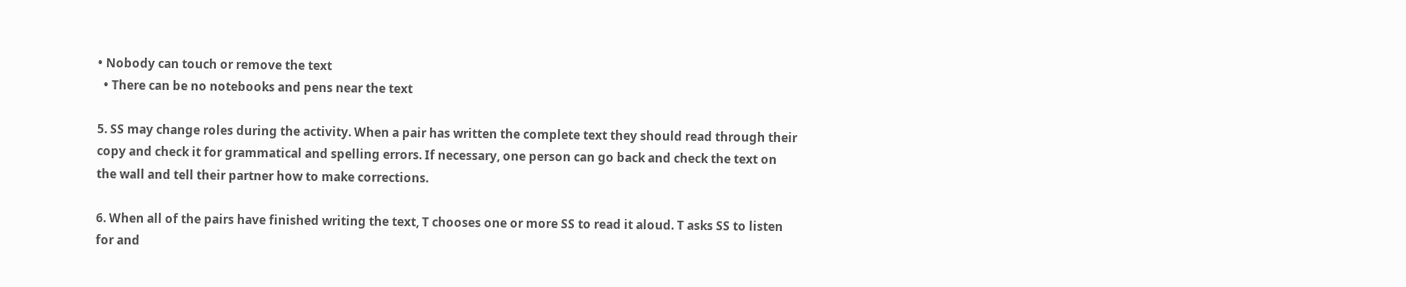• Nobody can touch or remove the text
  • There can be no notebooks and pens near the text

5. SS may change roles during the activity. When a pair has written the complete text they should read through their copy and check it for grammatical and spelling errors. If necessary, one person can go back and check the text on the wall and tell their partner how to make corrections.

6. When all of the pairs have finished writing the text, T chooses one or more SS to read it aloud. T asks SS to listen for and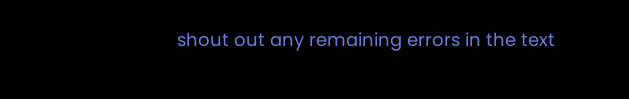shout out any remaining errors in the text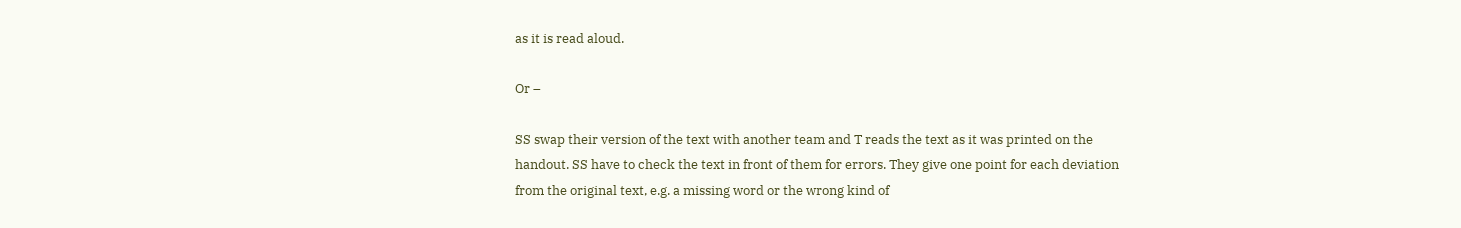as it is read aloud.

Or –

SS swap their version of the text with another team and T reads the text as it was printed on the handout. SS have to check the text in front of them for errors. They give one point for each deviation from the original text, e.g. a missing word or the wrong kind of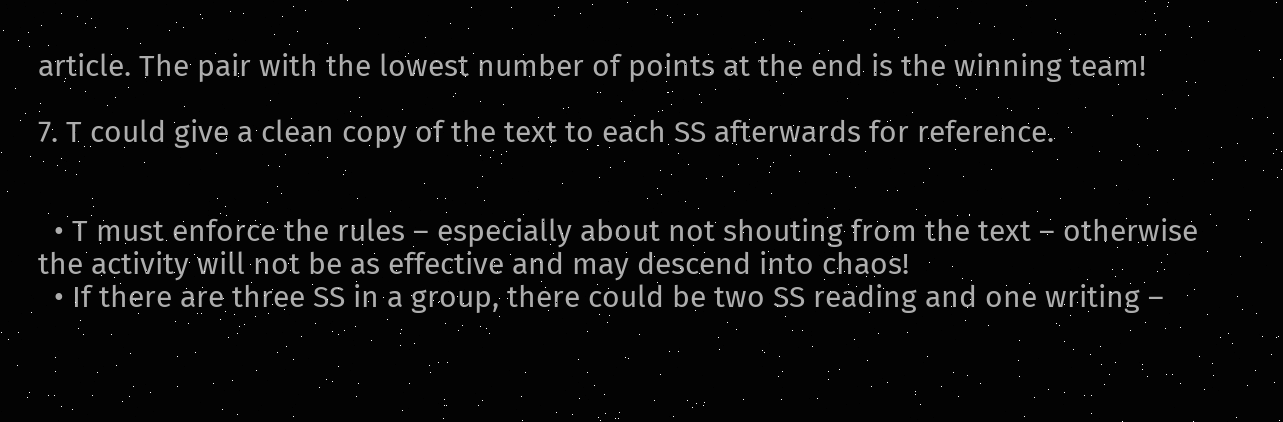article. The pair with the lowest number of points at the end is the winning team!

7. T could give a clean copy of the text to each SS afterwards for reference.


  • T must enforce the rules – especially about not shouting from the text – otherwise the activity will not be as effective and may descend into chaos!
  • If there are three SS in a group, there could be two SS reading and one writing –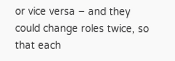or vice versa – and they could change roles twice, so that each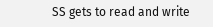SS gets to read and write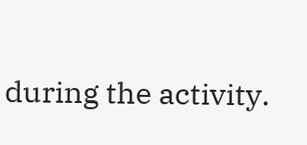during the activity.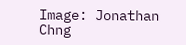Image: Jonathan Chng